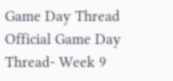Game Day Thread Official Game Day Thread- Week 9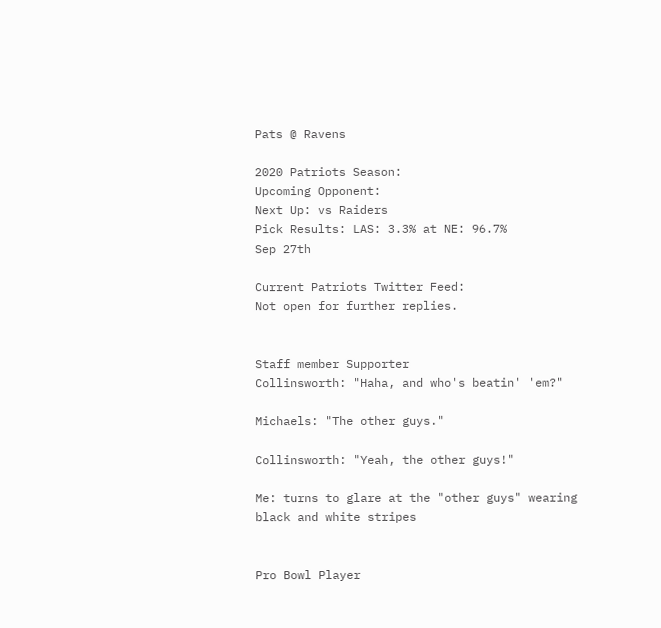Pats @ Ravens

2020 Patriots Season:
Upcoming Opponent:
Next Up: vs Raiders
Pick Results: LAS: 3.3% at NE: 96.7%
Sep 27th

Current Patriots Twitter Feed:
Not open for further replies.


Staff member Supporter
Collinsworth: "Haha, and who's beatin' 'em?"

Michaels: "The other guys."

Collinsworth: "Yeah, the other guys!"

Me: turns to glare at the "other guys" wearing black and white stripes


Pro Bowl Player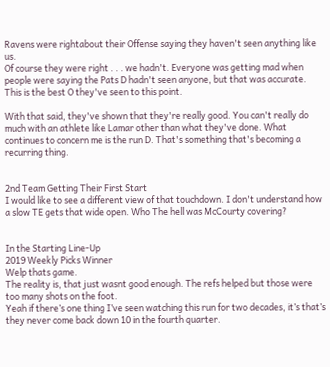Ravens were rightabout their Offense saying they haven't seen anything like us.
Of course they were right . . . we hadn't. Everyone was getting mad when people were saying the Pats D hadn't seen anyone, but that was accurate. This is the best O they've seen to this point.

With that said, they've shown that they're really good. You can't really do much with an athlete like Lamar other than what they've done. What continues to concern me is the run D. That's something that's becoming a recurring thing.


2nd Team Getting Their First Start
I would like to see a different view of that touchdown. I don't understand how a slow TE gets that wide open. Who The hell was McCourty covering?


In the Starting Line-Up
2019 Weekly Picks Winner
Welp thats game.
The reality is, that just wasnt good enough. The refs helped but those were too many shots on the foot.
Yeah if there’s one thing I’ve seen watching this run for two decades, it’s that’s they never come back down 10 in the fourth quarter.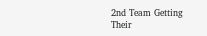2nd Team Getting Their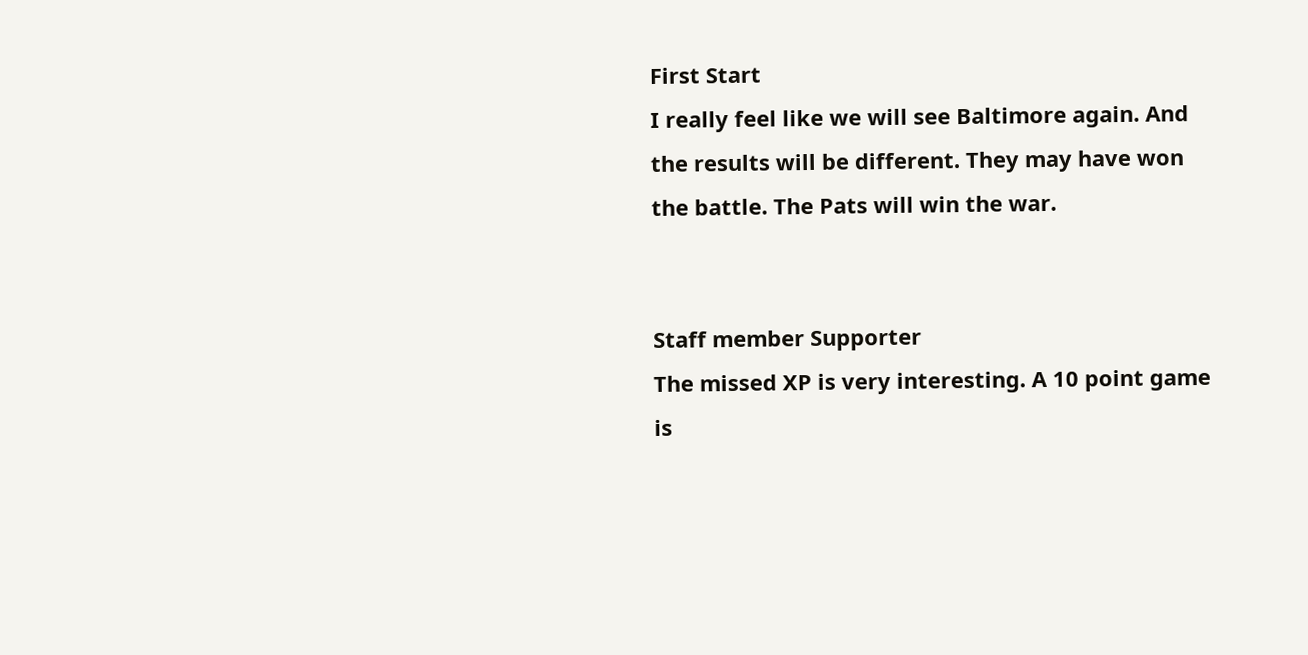First Start
I really feel like we will see Baltimore again. And the results will be different. They may have won the battle. The Pats will win the war.


Staff member Supporter
The missed XP is very interesting. A 10 point game is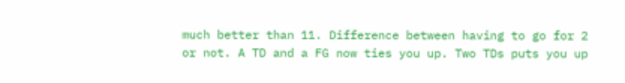much better than 11. Difference between having to go for 2 or not. A TD and a FG now ties you up. Two TDs puts you up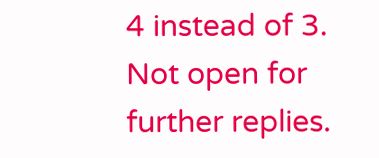4 instead of 3.
Not open for further replies.